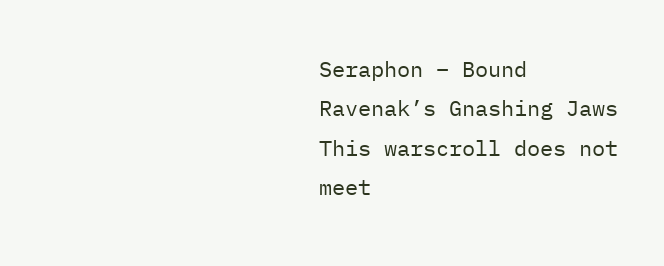Seraphon – Bound Ravenak’s Gnashing Jaws
This warscroll does not meet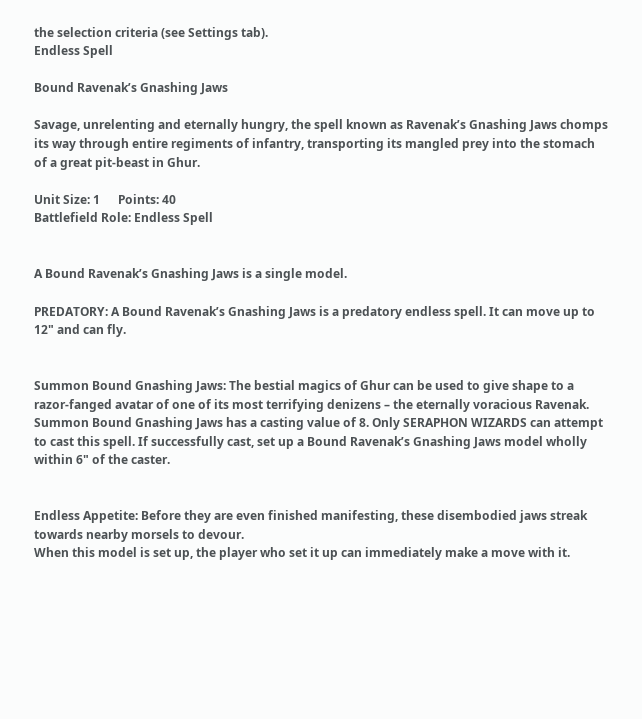the selection criteria (see Settings tab).
Endless Spell

Bound Ravenak’s Gnashing Jaws

Savage, unrelenting and eternally hungry, the spell known as Ravenak’s Gnashing Jaws chomps its way through entire regiments of infantry, transporting its mangled prey into the stomach of a great pit-beast in Ghur.

Unit Size: 1      Points: 40
Battlefield Role: Endless Spell


A Bound Ravenak’s Gnashing Jaws is a single model.

PREDATORY: A Bound Ravenak’s Gnashing Jaws is a predatory endless spell. It can move up to 12" and can fly.


Summon Bound Gnashing Jaws: The bestial magics of Ghur can be used to give shape to a razor-fanged avatar of one of its most terrifying denizens – the eternally voracious Ravenak.
Summon Bound Gnashing Jaws has a casting value of 8. Only SERAPHON WIZARDS can attempt to cast this spell. If successfully cast, set up a Bound Ravenak’s Gnashing Jaws model wholly within 6" of the caster.


Endless Appetite: Before they are even finished manifesting, these disembodied jaws streak towards nearby morsels to devour.
When this model is set up, the player who set it up can immediately make a move with it.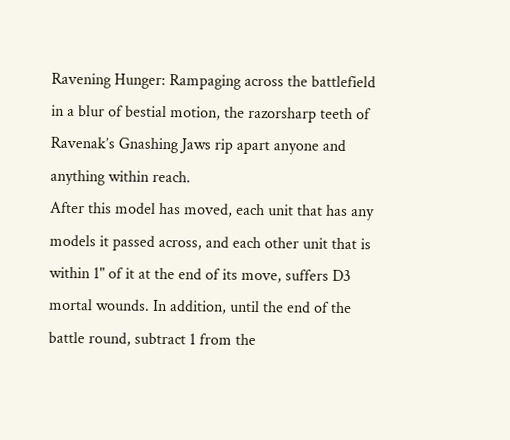Ravening Hunger: Rampaging across the battlefield in a blur of bestial motion, the razorsharp teeth of Ravenak’s Gnashing Jaws rip apart anyone and anything within reach.
After this model has moved, each unit that has any models it passed across, and each other unit that is within 1" of it at the end of its move, suffers D3 mortal wounds. In addition, until the end of the battle round, subtract 1 from the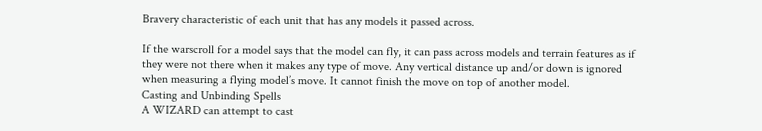Bravery characteristic of each unit that has any models it passed across.

If the warscroll for a model says that the model can fly, it can pass across models and terrain features as if they were not there when it makes any type of move. Any vertical distance up and/or down is ignored when measuring a flying model’s move. It cannot finish the move on top of another model.
Casting and Unbinding Spells
A WIZARD can attempt to cast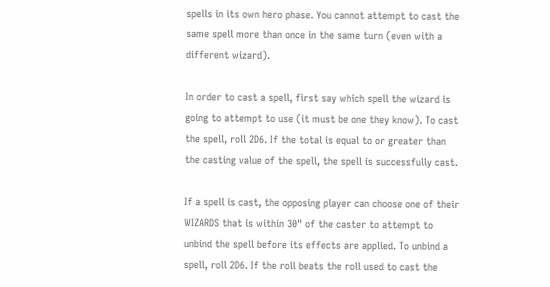spells in its own hero phase. You cannot attempt to cast the same spell more than once in the same turn (even with a different wizard).

In order to cast a spell, first say which spell the wizard is going to attempt to use (it must be one they know). To cast the spell, roll 2D6. If the total is equal to or greater than the casting value of the spell, the spell is successfully cast.

If a spell is cast, the opposing player can choose one of their WIZARDS that is within 30" of the caster to attempt to unbind the spell before its effects are applied. To unbind a spell, roll 2D6. If the roll beats the roll used to cast the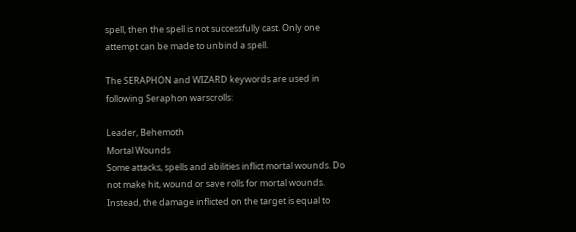spell, then the spell is not successfully cast. Only one attempt can be made to unbind a spell.

The SERAPHON and WIZARD keywords are used in following Seraphon warscrolls:

Leader, Behemoth
Mortal Wounds
Some attacks, spells and abilities inflict mortal wounds. Do not make hit, wound or save rolls for mortal wounds. Instead, the damage inflicted on the target is equal to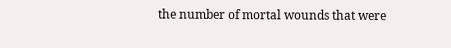the number of mortal wounds that were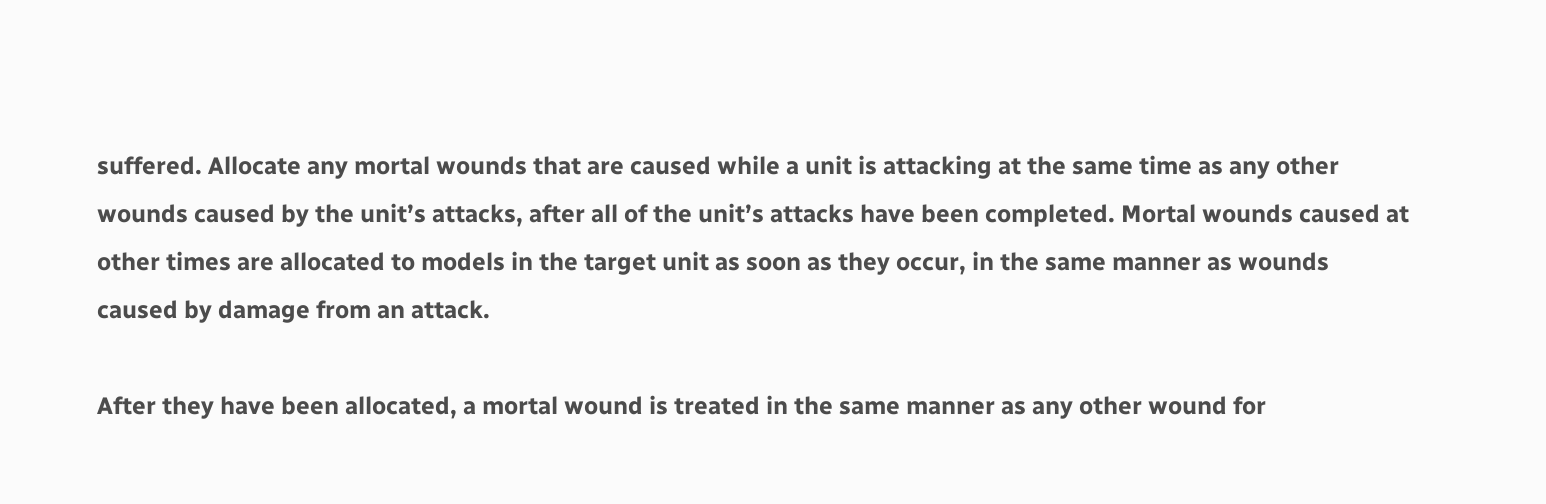suffered. Allocate any mortal wounds that are caused while a unit is attacking at the same time as any other wounds caused by the unit’s attacks, after all of the unit’s attacks have been completed. Mortal wounds caused at other times are allocated to models in the target unit as soon as they occur, in the same manner as wounds caused by damage from an attack.

After they have been allocated, a mortal wound is treated in the same manner as any other wound for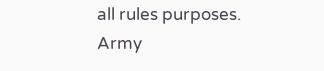all rules purposes.
Army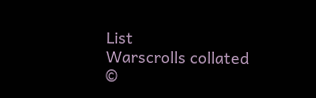List
Warscrolls collated
©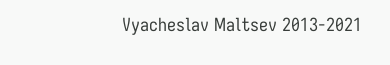Vyacheslav Maltsev 2013-2021